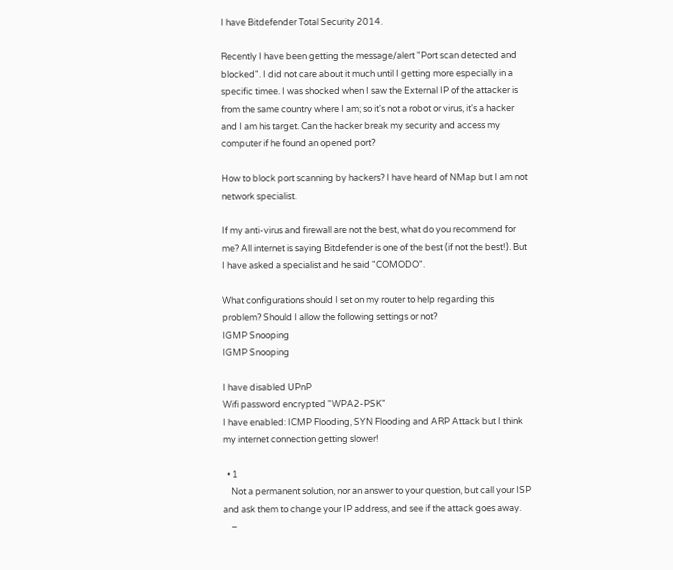I have Bitdefender Total Security 2014.

Recently I have been getting the message/alert "Port scan detected and blocked". I did not care about it much until I getting more especially in a specific timee. I was shocked when I saw the External IP of the attacker is from the same country where I am; so it's not a robot or virus, it's a hacker and I am his target. Can the hacker break my security and access my computer if he found an opened port?

How to block port scanning by hackers? I have heard of NMap but I am not network specialist.

If my anti-virus and firewall are not the best, what do you recommend for me? All internet is saying Bitdefender is one of the best (if not the best!). But I have asked a specialist and he said "COMODO".

What configurations should I set on my router to help regarding this problem? Should I allow the following settings or not?
IGMP Snooping
IGMP Snooping

I have disabled UPnP
Wifi password encrypted "WPA2-PSK"
I have enabled: ICMP Flooding, SYN Flooding and ARP Attack but I think my internet connection getting slower!

  • 1
    Not a permanent solution, nor an answer to your question, but call your ISP and ask them to change your IP address, and see if the attack goes away.
    –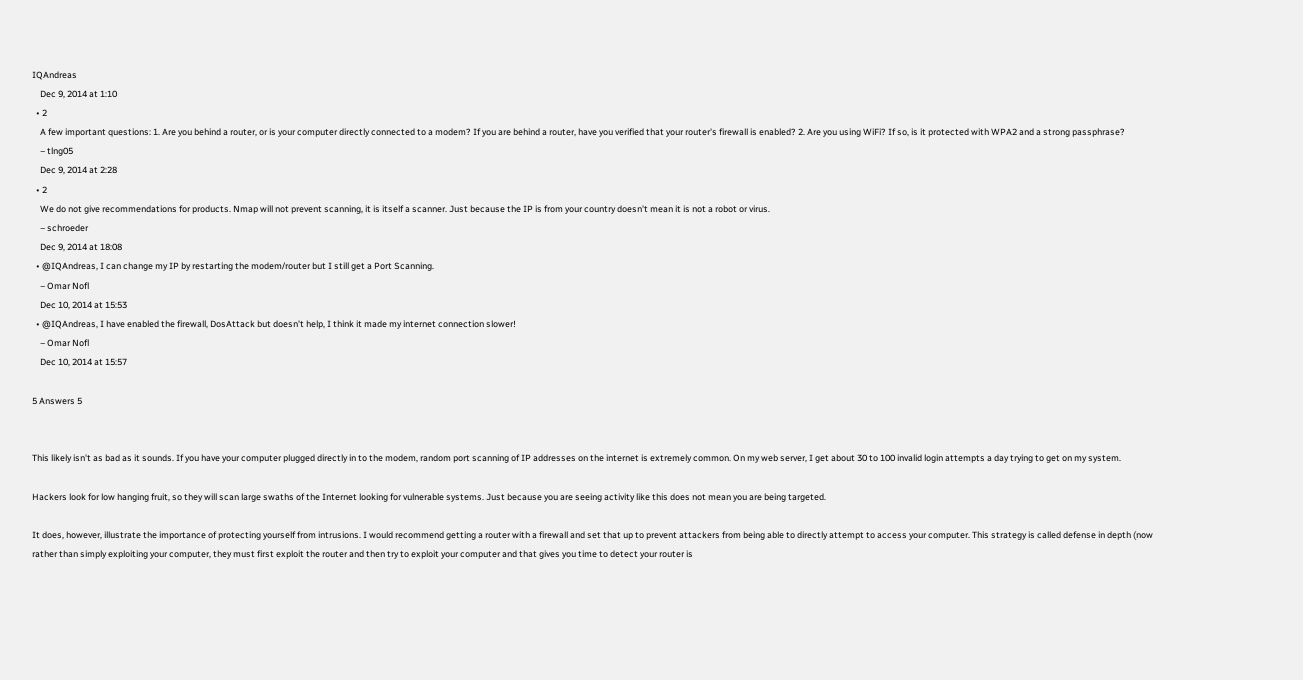IQAndreas
    Dec 9, 2014 at 1:10
  • 2
    A few important questions: 1. Are you behind a router, or is your computer directly connected to a modem? If you are behind a router, have you verified that your router's firewall is enabled? 2. Are you using WiFi? If so, is it protected with WPA2 and a strong passphrase?
    – tlng05
    Dec 9, 2014 at 2:28
  • 2
    We do not give recommendations for products. Nmap will not prevent scanning, it is itself a scanner. Just because the IP is from your country doesn't mean it is not a robot or virus.
    – schroeder
    Dec 9, 2014 at 18:08
  • @IQAndreas, I can change my IP by restarting the modem/router but I still get a Port Scanning.
    – Omar Nofl
    Dec 10, 2014 at 15:53
  • @IQAndreas, I have enabled the firewall, DosAttack but doesn't help, I think it made my internet connection slower!
    – Omar Nofl
    Dec 10, 2014 at 15:57

5 Answers 5


This likely isn't as bad as it sounds. If you have your computer plugged directly in to the modem, random port scanning of IP addresses on the internet is extremely common. On my web server, I get about 30 to 100 invalid login attempts a day trying to get on my system.

Hackers look for low hanging fruit, so they will scan large swaths of the Internet looking for vulnerable systems. Just because you are seeing activity like this does not mean you are being targeted.

It does, however, illustrate the importance of protecting yourself from intrusions. I would recommend getting a router with a firewall and set that up to prevent attackers from being able to directly attempt to access your computer. This strategy is called defense in depth (now rather than simply exploiting your computer, they must first exploit the router and then try to exploit your computer and that gives you time to detect your router is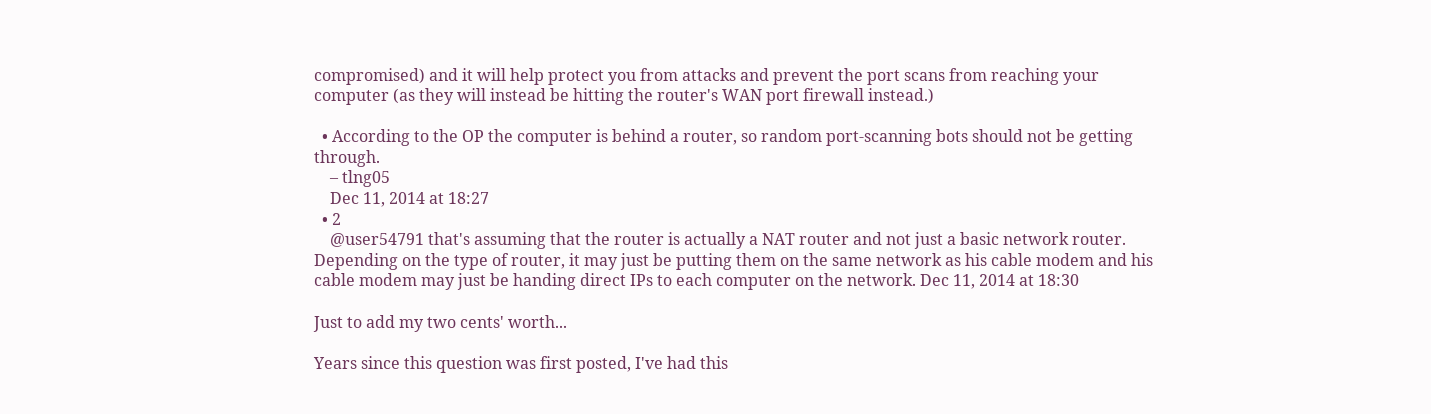compromised) and it will help protect you from attacks and prevent the port scans from reaching your computer (as they will instead be hitting the router's WAN port firewall instead.)

  • According to the OP the computer is behind a router, so random port-scanning bots should not be getting through.
    – tlng05
    Dec 11, 2014 at 18:27
  • 2
    @user54791 that's assuming that the router is actually a NAT router and not just a basic network router. Depending on the type of router, it may just be putting them on the same network as his cable modem and his cable modem may just be handing direct IPs to each computer on the network. Dec 11, 2014 at 18:30

Just to add my two cents' worth...

Years since this question was first posted, I've had this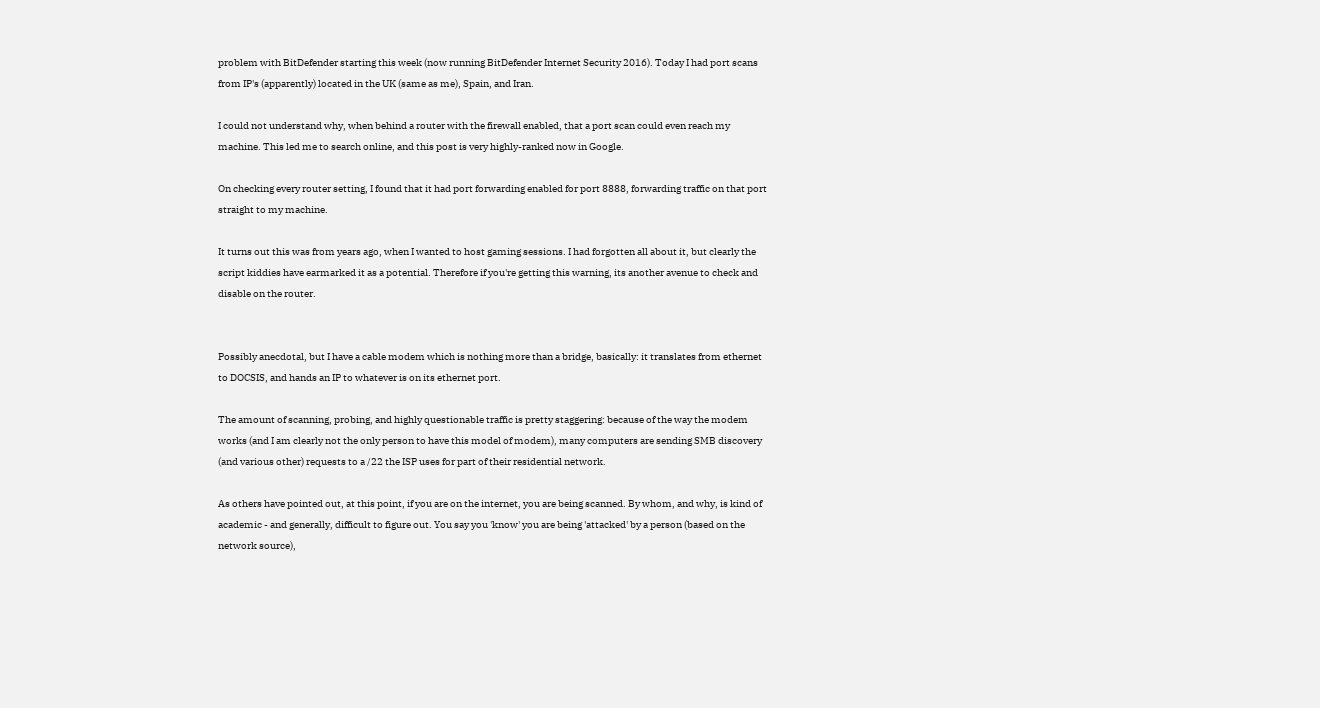problem with BitDefender starting this week (now running BitDefender Internet Security 2016). Today I had port scans from IP's (apparently) located in the UK (same as me), Spain, and Iran.

I could not understand why, when behind a router with the firewall enabled, that a port scan could even reach my machine. This led me to search online, and this post is very highly-ranked now in Google.

On checking every router setting, I found that it had port forwarding enabled for port 8888, forwarding traffic on that port straight to my machine.

It turns out this was from years ago, when I wanted to host gaming sessions. I had forgotten all about it, but clearly the script kiddies have earmarked it as a potential. Therefore if you're getting this warning, its another avenue to check and disable on the router.


Possibly anecdotal, but I have a cable modem which is nothing more than a bridge, basically: it translates from ethernet to DOCSIS, and hands an IP to whatever is on its ethernet port.

The amount of scanning, probing, and highly questionable traffic is pretty staggering: because of the way the modem works (and I am clearly not the only person to have this model of modem), many computers are sending SMB discovery (and various other) requests to a /22 the ISP uses for part of their residential network.

As others have pointed out, at this point, if you are on the internet, you are being scanned. By whom, and why, is kind of academic - and generally, difficult to figure out. You say you 'know' you are being 'attacked' by a person (based on the network source),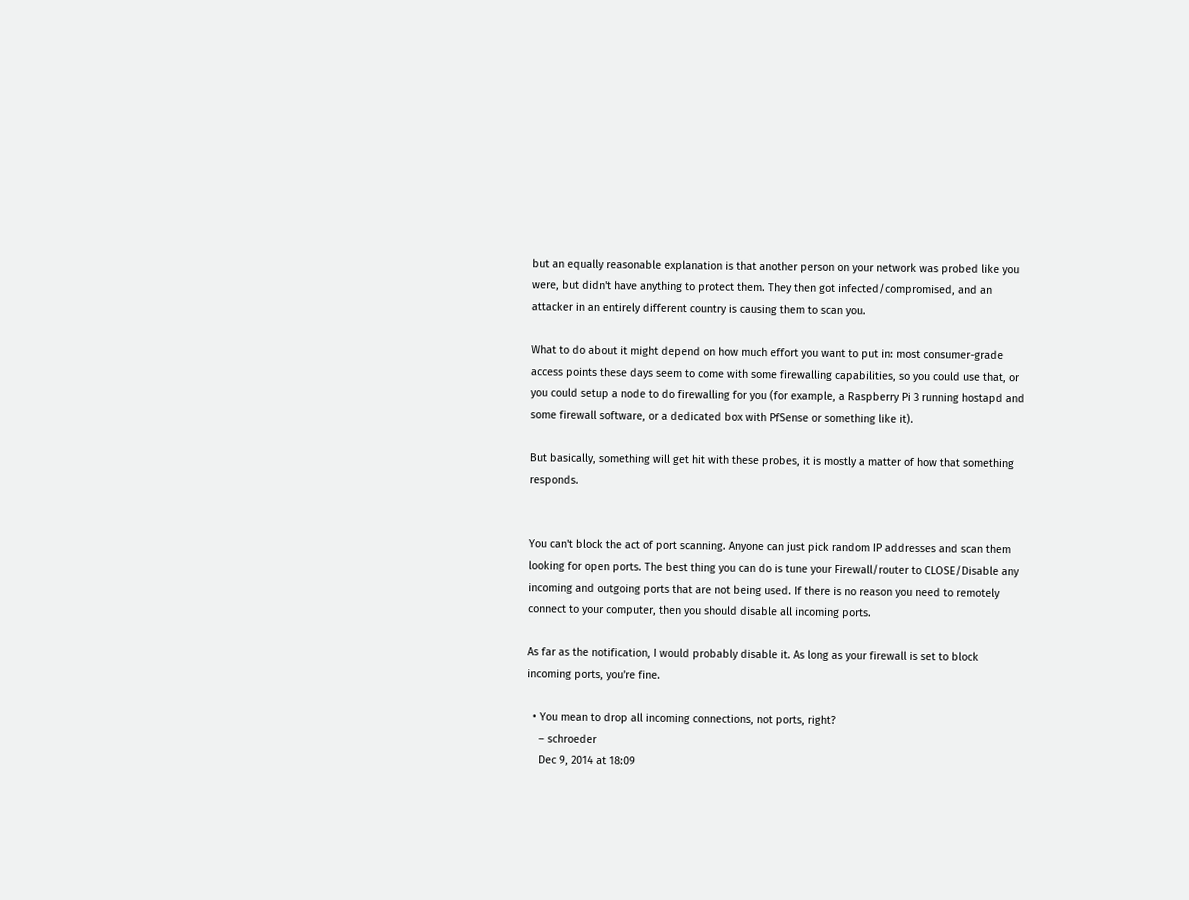but an equally reasonable explanation is that another person on your network was probed like you were, but didn't have anything to protect them. They then got infected/compromised, and an attacker in an entirely different country is causing them to scan you.

What to do about it might depend on how much effort you want to put in: most consumer-grade access points these days seem to come with some firewalling capabilities, so you could use that, or you could setup a node to do firewalling for you (for example, a Raspberry Pi 3 running hostapd and some firewall software, or a dedicated box with PfSense or something like it).

But basically, something will get hit with these probes, it is mostly a matter of how that something responds.


You can't block the act of port scanning. Anyone can just pick random IP addresses and scan them looking for open ports. The best thing you can do is tune your Firewall/router to CLOSE/Disable any incoming and outgoing ports that are not being used. If there is no reason you need to remotely connect to your computer, then you should disable all incoming ports.

As far as the notification, I would probably disable it. As long as your firewall is set to block incoming ports, you're fine.

  • You mean to drop all incoming connections, not ports, right?
    – schroeder
    Dec 9, 2014 at 18:09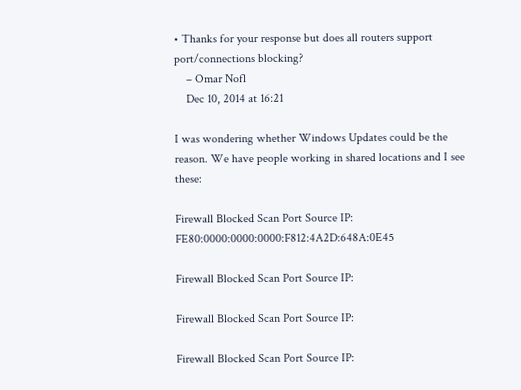• Thanks for your response but does all routers support port/connections blocking?
    – Omar Nofl
    Dec 10, 2014 at 16:21

I was wondering whether Windows Updates could be the reason. We have people working in shared locations and I see these:

Firewall Blocked Scan Port Source IP: FE80:0000:0000:0000:F812:4A2D:648A:0E45

Firewall Blocked Scan Port Source IP:

Firewall Blocked Scan Port Source IP:

Firewall Blocked Scan Port Source IP: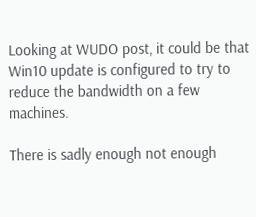Looking at WUDO post, it could be that Win10 update is configured to try to reduce the bandwidth on a few machines.

There is sadly enough not enough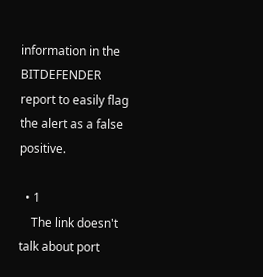information in the BITDEFENDER report to easily flag the alert as a false positive.

  • 1
    The link doesn't talk about port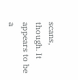scans, though. It appears to be a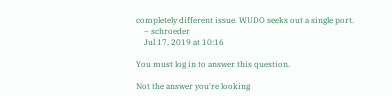completely different issue. WUDO seeks out a single port.
    – schroeder
    Jul 17, 2019 at 10:16

You must log in to answer this question.

Not the answer you're looking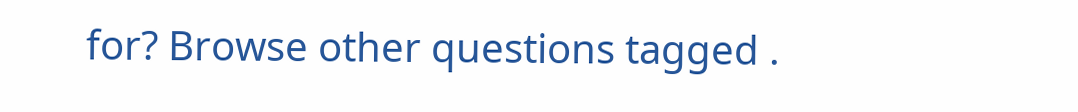for? Browse other questions tagged .